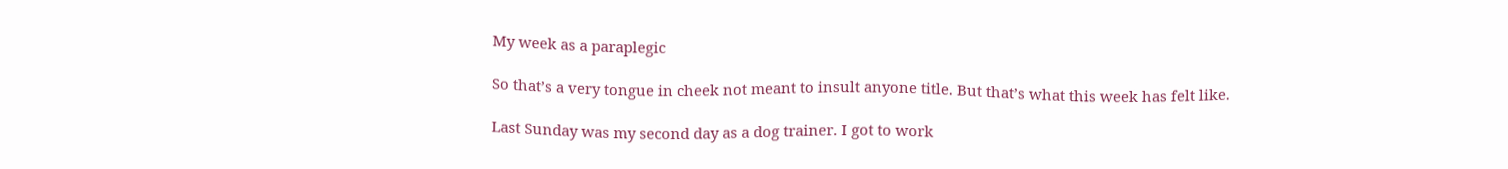My week as a paraplegic

So that’s a very tongue in cheek not meant to insult anyone title. But that’s what this week has felt like.

Last Sunday was my second day as a dog trainer. I got to work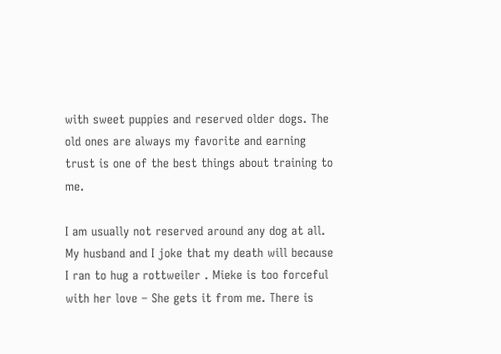with sweet puppies and reserved older dogs. The old ones are always my favorite and earning trust is one of the best things about training to me.

I am usually not reserved around any dog at all. My husband and I joke that my death will because I ran to hug a rottweiler . Mieke is too forceful with her love – She gets it from me. There is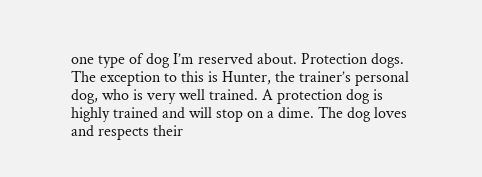one type of dog I’m reserved about. Protection dogs. The exception to this is Hunter, the trainer’s personal dog, who is very well trained. A protection dog is highly trained and will stop on a dime. The dog loves and respects their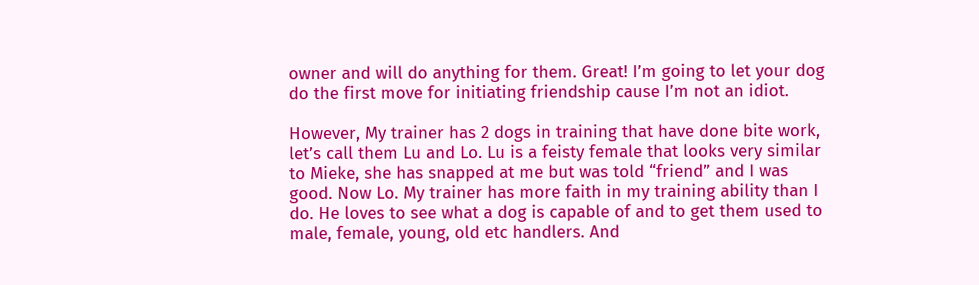owner and will do anything for them. Great! I’m going to let your dog do the first move for initiating friendship cause I’m not an idiot.

However, My trainer has 2 dogs in training that have done bite work, let’s call them Lu and Lo. Lu is a feisty female that looks very similar to Mieke, she has snapped at me but was told “friend” and I was good. Now Lo. My trainer has more faith in my training ability than I do. He loves to see what a dog is capable of and to get them used to male, female, young, old etc handlers. And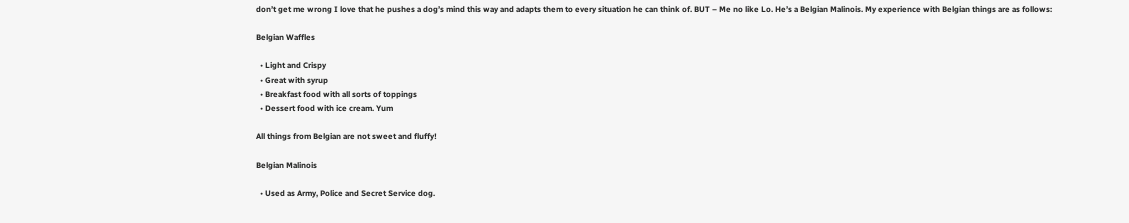don’t get me wrong I love that he pushes a dog’s mind this way and adapts them to every situation he can think of. BUT – Me no like Lo. He’s a Belgian Malinois. My experience with Belgian things are as follows:

Belgian Waffles

  • Light and Crispy
  • Great with syrup
  • Breakfast food with all sorts of toppings
  • Dessert food with ice cream. Yum

All things from Belgian are not sweet and fluffy!

Belgian Malinois

  • Used as Army, Police and Secret Service dog.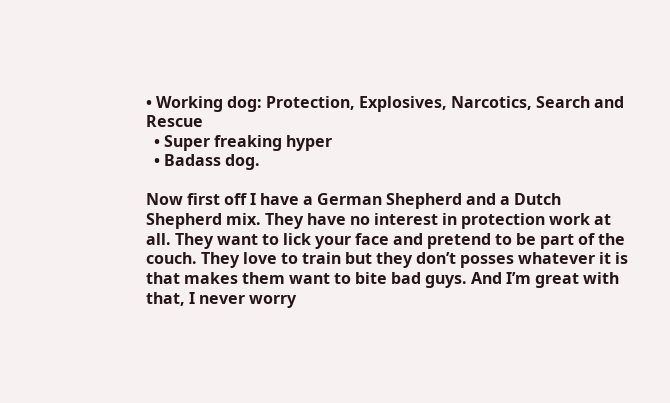• Working dog: Protection, Explosives, Narcotics, Search and Rescue
  • Super freaking hyper
  • Badass dog.

Now first off I have a German Shepherd and a Dutch Shepherd mix. They have no interest in protection work at all. They want to lick your face and pretend to be part of the couch. They love to train but they don’t posses whatever it is that makes them want to bite bad guys. And I’m great with that, I never worry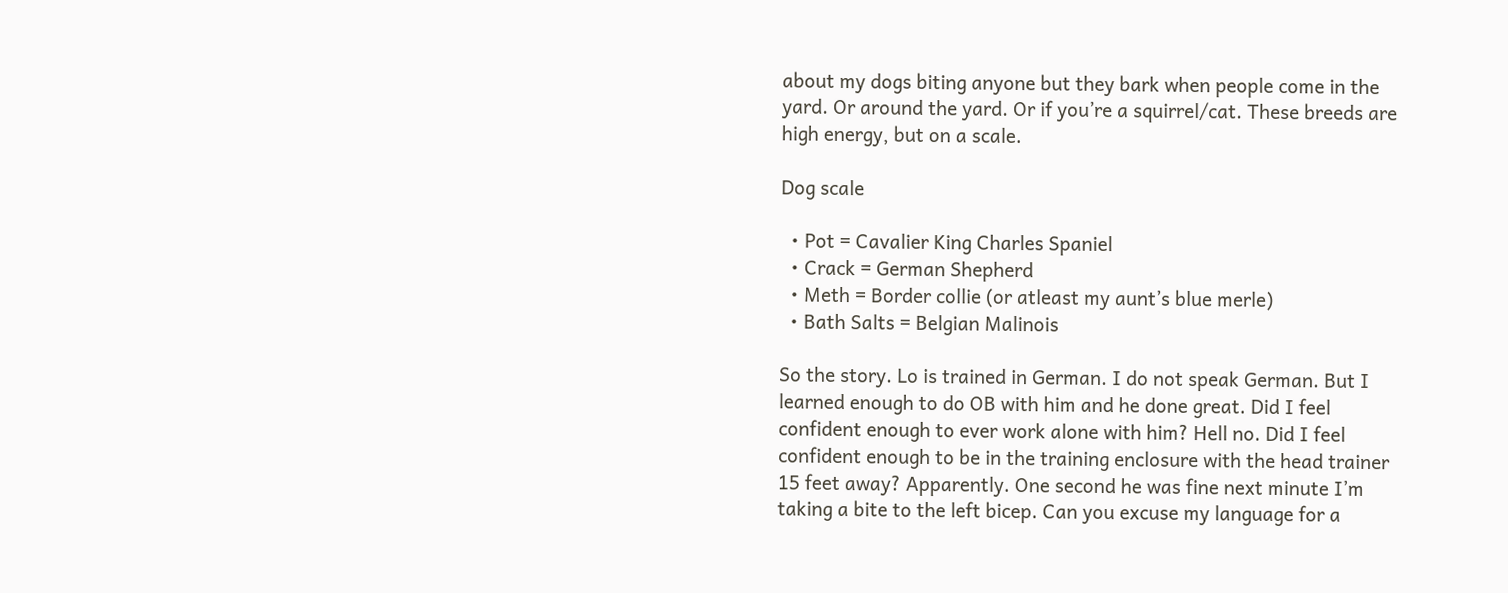about my dogs biting anyone but they bark when people come in the yard. Or around the yard. Or if you’re a squirrel/cat. These breeds are high energy, but on a scale.

Dog scale

  • Pot = Cavalier King Charles Spaniel
  • Crack = German Shepherd
  • Meth = Border collie (or atleast my aunt’s blue merle)
  • Bath Salts = Belgian Malinois

So the story. Lo is trained in German. I do not speak German. But I learned enough to do OB with him and he done great. Did I feel confident enough to ever work alone with him? Hell no. Did I feel confident enough to be in the training enclosure with the head trainer 15 feet away? Apparently. One second he was fine next minute I’m taking a bite to the left bicep. Can you excuse my language for a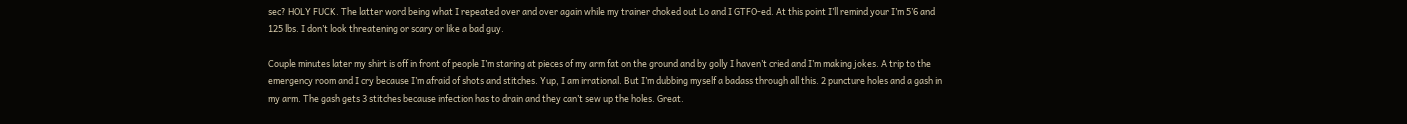sec? HOLY FUCK. The latter word being what I repeated over and over again while my trainer choked out Lo and I GTFO-ed. At this point I’ll remind your I’m 5’6 and 125 lbs. I don’t look threatening or scary or like a bad guy.

Couple minutes later my shirt is off in front of people I’m staring at pieces of my arm fat on the ground and by golly I haven’t cried and I’m making jokes. A trip to the emergency room and I cry because I’m afraid of shots and stitches. Yup, I am irrational. But I’m dubbing myself a badass through all this. 2 puncture holes and a gash in my arm. The gash gets 3 stitches because infection has to drain and they can’t sew up the holes. Great.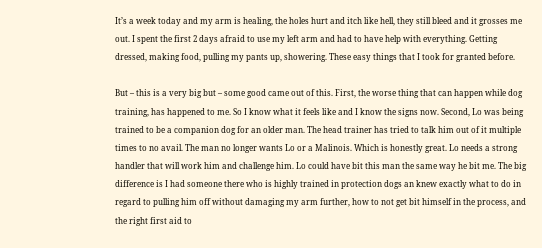It’s a week today and my arm is healing, the holes hurt and itch like hell, they still bleed and it grosses me out. I spent the first 2 days afraid to use my left arm and had to have help with everything. Getting dressed, making food, pulling my pants up, showering. These easy things that I took for granted before.

But – this is a very big but – some good came out of this. First, the worse thing that can happen while dog training, has happened to me. So I know what it feels like and I know the signs now. Second, Lo was being trained to be a companion dog for an older man. The head trainer has tried to talk him out of it multiple times to no avail. The man no longer wants Lo or a Malinois. Which is honestly great. Lo needs a strong handler that will work him and challenge him. Lo could have bit this man the same way he bit me. The big difference is I had someone there who is highly trained in protection dogs an knew exactly what to do in regard to pulling him off without damaging my arm further, how to not get bit himself in the process, and the right first aid to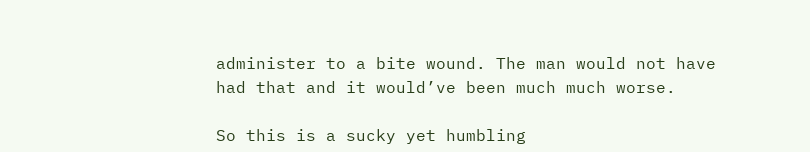administer to a bite wound. The man would not have had that and it would’ve been much much worse.

So this is a sucky yet humbling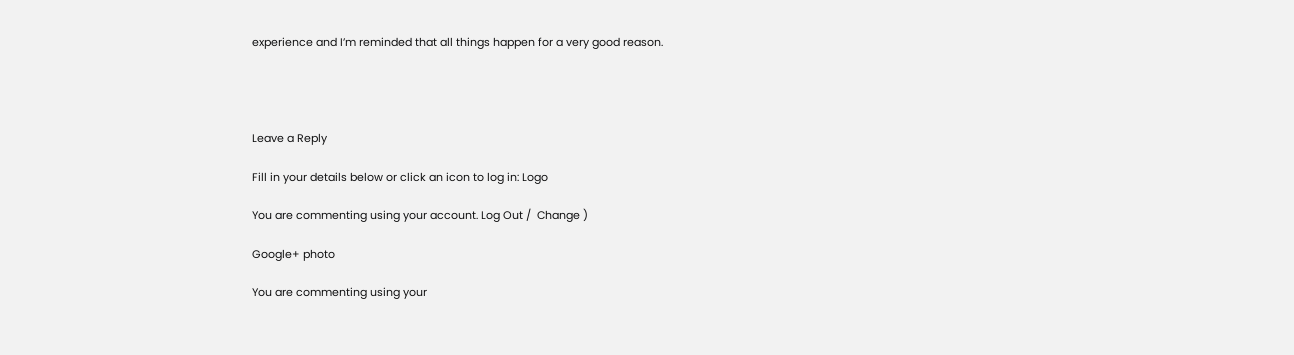experience and I’m reminded that all things happen for a very good reason.




Leave a Reply

Fill in your details below or click an icon to log in: Logo

You are commenting using your account. Log Out /  Change )

Google+ photo

You are commenting using your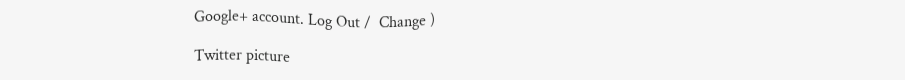Google+ account. Log Out /  Change )

Twitter picture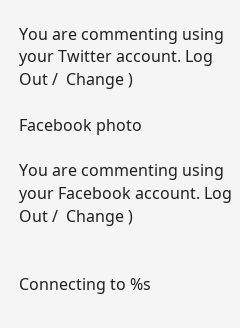You are commenting using your Twitter account. Log Out /  Change )

Facebook photo

You are commenting using your Facebook account. Log Out /  Change )


Connecting to %s